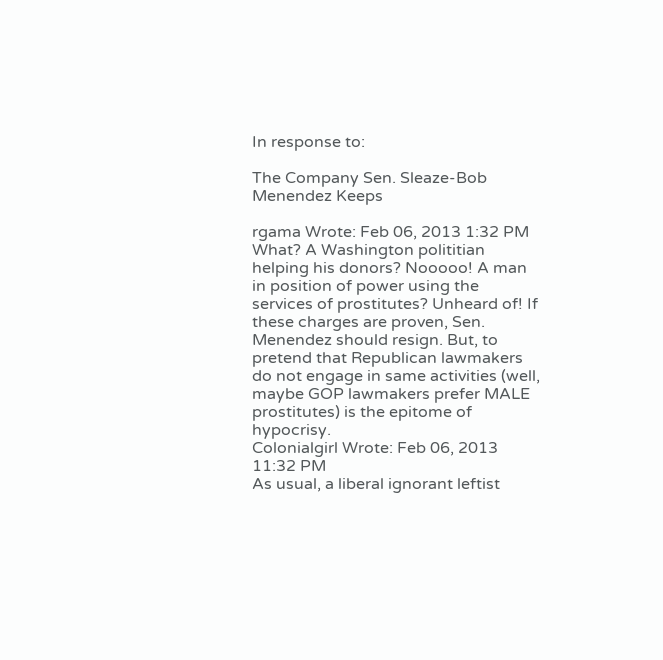In response to:

The Company Sen. Sleaze-Bob Menendez Keeps

rgama Wrote: Feb 06, 2013 1:32 PM
What? A Washington polititian helping his donors? Nooooo! A man in position of power using the services of prostitutes? Unheard of! If these charges are proven, Sen. Menendez should resign. But, to pretend that Republican lawmakers do not engage in same activities (well, maybe GOP lawmakers prefer MALE prostitutes) is the epitome of hypocrisy.
Colonialgirl Wrote: Feb 06, 2013 11:32 PM
As usual, a liberal ignorant leftist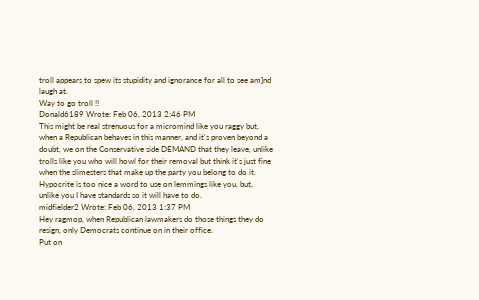troll appears to spew its stupidity and ignorance for all to see am]nd laugh at.
Way to go troll !!
Donald6189 Wrote: Feb 06, 2013 2:46 PM
This might be real strenuous for a micromind like you raggy but, when a Republican behaves in this manner, and it's proven beyond a doubt, we on the Conservative side DEMAND that they leave, unlike trolls like you who will howl for their removal but think it's just fine when the slimesters that make up the party you belong to do it. Hypocrite is too nice a word to use on lemmings like you, but, unlike you I have standards so it will have to do.
midfielder2 Wrote: Feb 06, 2013 1:37 PM
Hey ragmop, when Republican lawmakers do those things they do resign, only Democrats continue on in their office.
Put on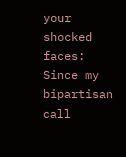your shocked faces: Since my bipartisan call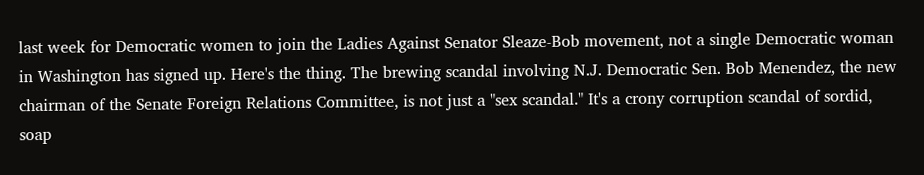last week for Democratic women to join the Ladies Against Senator Sleaze-Bob movement, not a single Democratic woman in Washington has signed up. Here's the thing. The brewing scandal involving N.J. Democratic Sen. Bob Menendez, the new chairman of the Senate Foreign Relations Committee, is not just a "sex scandal." It's a crony corruption scandal of sordid, soap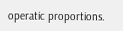operatic proportions.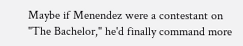Maybe if Menendez were a contestant on "The Bachelor," he'd finally command more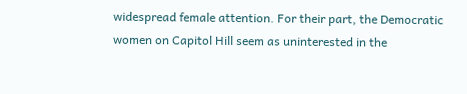widespread female attention. For their part, the Democratic women on Capitol Hill seem as uninterested in the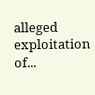alleged exploitation of...